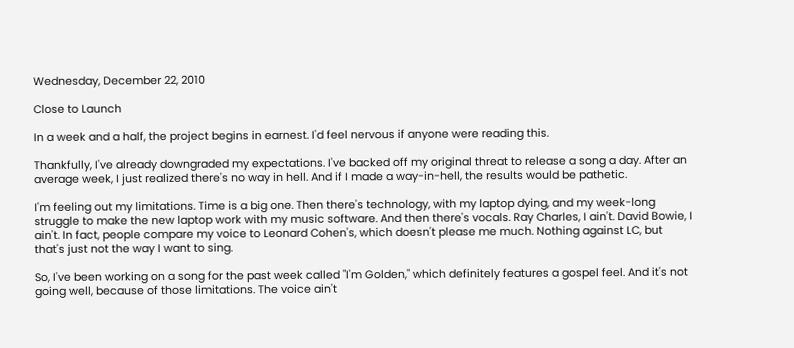Wednesday, December 22, 2010

Close to Launch

In a week and a half, the project begins in earnest. I'd feel nervous if anyone were reading this.

Thankfully, I've already downgraded my expectations. I've backed off my original threat to release a song a day. After an average week, I just realized there's no way in hell. And if I made a way-in-hell, the results would be pathetic.

I'm feeling out my limitations. Time is a big one. Then there's technology, with my laptop dying, and my week-long struggle to make the new laptop work with my music software. And then there's vocals. Ray Charles, I ain't. David Bowie, I ain't. In fact, people compare my voice to Leonard Cohen's, which doesn't please me much. Nothing against LC, but that's just not the way I want to sing.

So, I've been working on a song for the past week called "I'm Golden," which definitely features a gospel feel. And it's not going well, because of those limitations. The voice ain't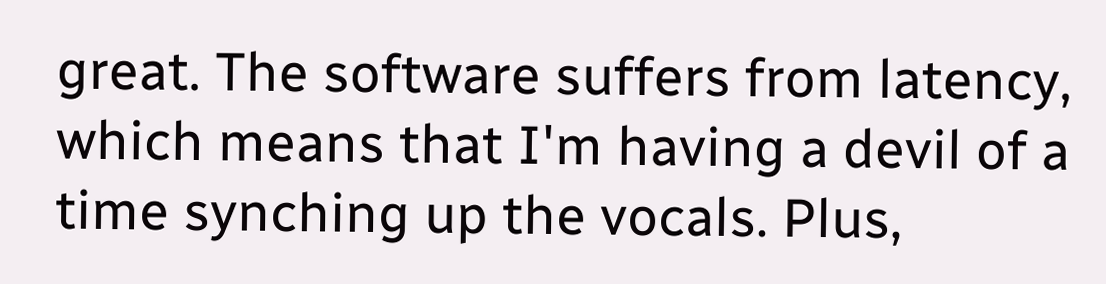great. The software suffers from latency, which means that I'm having a devil of a time synching up the vocals. Plus,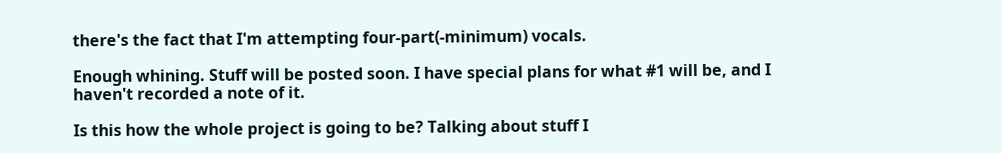there's the fact that I'm attempting four-part(-minimum) vocals.

Enough whining. Stuff will be posted soon. I have special plans for what #1 will be, and I haven't recorded a note of it.

Is this how the whole project is going to be? Talking about stuff I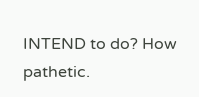INTEND to do? How pathetic.